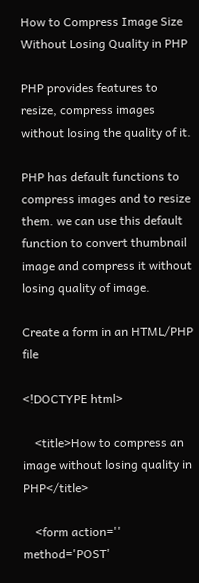How to Compress Image Size Without Losing Quality in PHP

PHP provides features to resize, compress images without losing the quality of it.

PHP has default functions to compress images and to resize them. we can use this default function to convert thumbnail image and compress it without losing quality of image.

Create a form in an HTML/PHP file

<!DOCTYPE html>

    <title>How to compress an image without losing quality in PHP</title>

    <form action='' method='POST'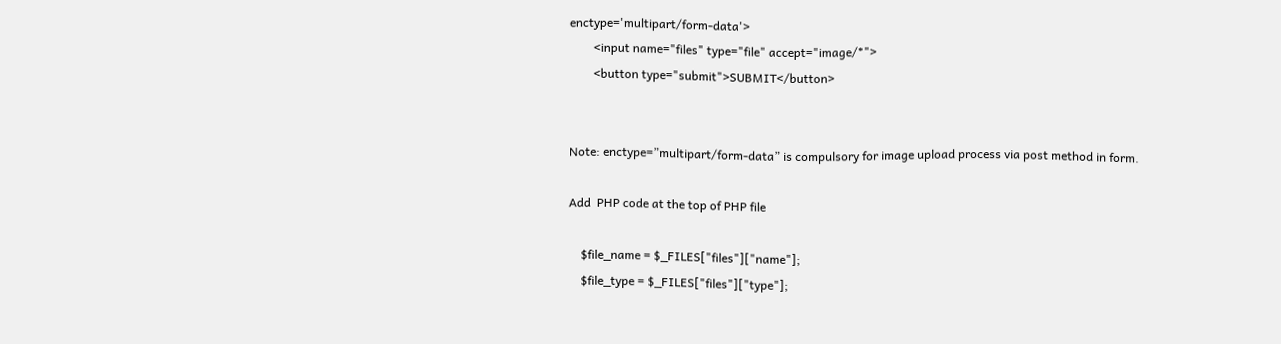enctype='multipart/form-data'>
        <input name="files" type="file" accept="image/*">
        <button type="submit">SUBMIT</button>


Note: enctype=”multipart/form-data” is compulsory for image upload process via post method in form.

Add  PHP code at the top of PHP file

    $file_name = $_FILES["files"]["name"];
    $file_type = $_FILES["files"]["type"];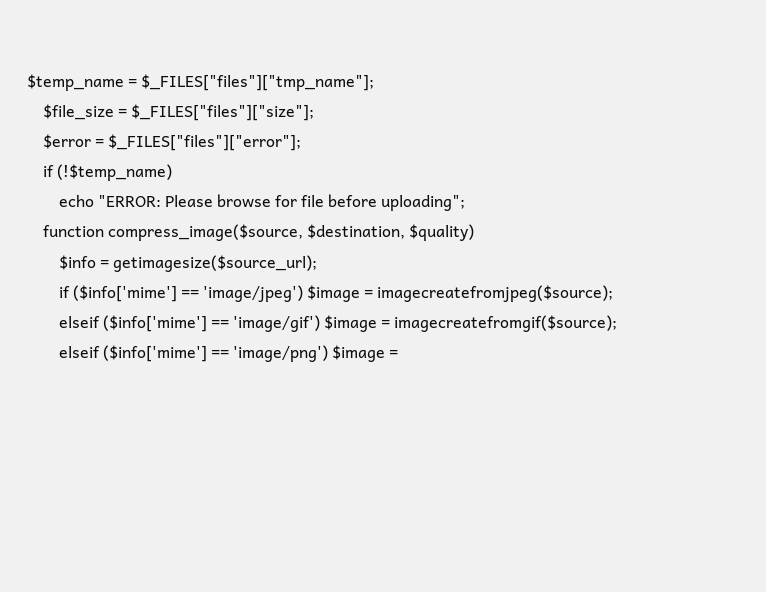$temp_name = $_FILES["files"]["tmp_name"];
    $file_size = $_FILES["files"]["size"];
    $error = $_FILES["files"]["error"];
    if (!$temp_name)
        echo "ERROR: Please browse for file before uploading";
    function compress_image($source, $destination, $quality)
        $info = getimagesize($source_url);
        if ($info['mime'] == 'image/jpeg') $image = imagecreatefromjpeg($source);
        elseif ($info['mime'] == 'image/gif') $image = imagecreatefromgif($source);
        elseif ($info['mime'] == 'image/png') $image =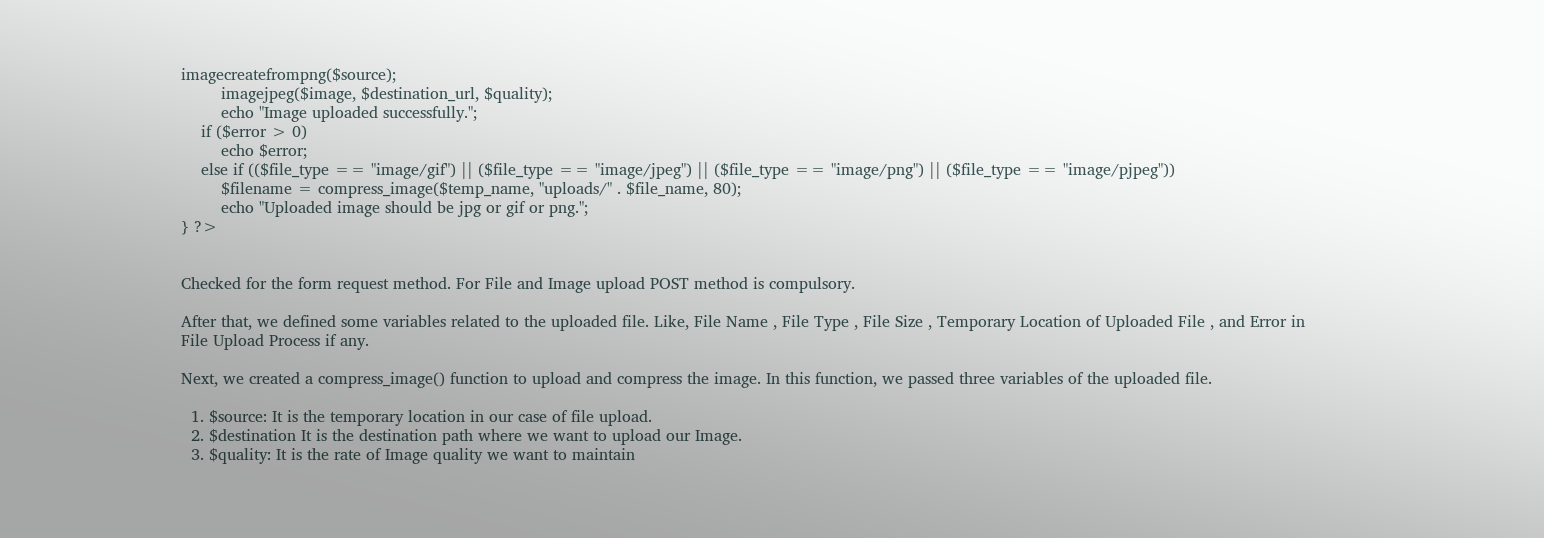imagecreatefrompng($source);
        imagejpeg($image, $destination_url, $quality);
        echo "Image uploaded successfully.";
    if ($error > 0)
        echo $error;
    else if (($file_type == "image/gif") || ($file_type == "image/jpeg") || ($file_type == "image/png") || ($file_type == "image/pjpeg"))
        $filename = compress_image($temp_name, "uploads/" . $file_name, 80);
        echo "Uploaded image should be jpg or gif or png.";
} ?>


Checked for the form request method. For File and Image upload POST method is compulsory.

After that, we defined some variables related to the uploaded file. Like, File Name , File Type , File Size , Temporary Location of Uploaded File , and Error in File Upload Process if any.

Next, we created a compress_image() function to upload and compress the image. In this function, we passed three variables of the uploaded file.

  1. $source: It is the temporary location in our case of file upload.
  2. $destination It is the destination path where we want to upload our Image.
  3. $quality: It is the rate of Image quality we want to maintain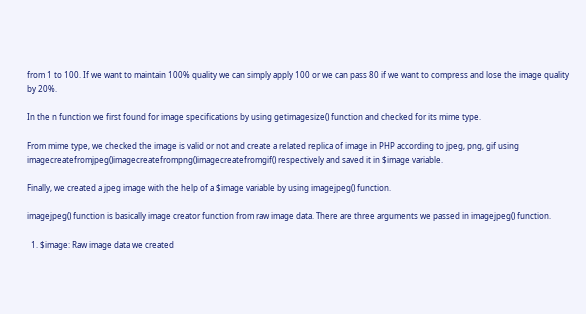from 1 to 100. If we want to maintain 100% quality we can simply apply 100 or we can pass 80 if we want to compress and lose the image quality by 20%.

In the n function we first found for image specifications by using getimagesize() function and checked for its mime type.

From mime type, we checked the image is valid or not and create a related replica of image in PHP according to jpeg, png, gif using imagecreatefromjpeg()imagecreatefrompng()imagecreatefromgif() respectively and saved it in $image variable.

Finally, we created a jpeg image with the help of a $image variable by using imagejpeg() function.

imagejpeg() function is basically image creator function from raw image data. There are three arguments we passed in imagejpeg() function.

  1. $image: Raw image data we created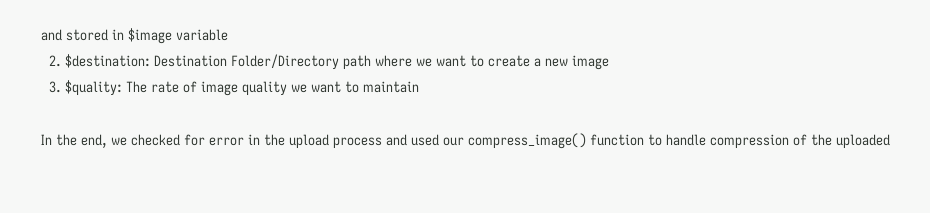and stored in $image variable
  2. $destination: Destination Folder/Directory path where we want to create a new image
  3. $quality: The rate of image quality we want to maintain

In the end, we checked for error in the upload process and used our compress_image() function to handle compression of the uploaded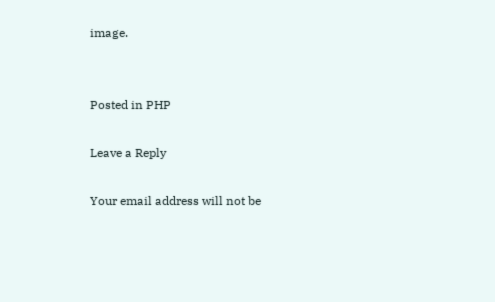image.


Posted in PHP

Leave a Reply

Your email address will not be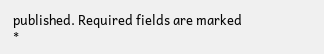published. Required fields are marked *